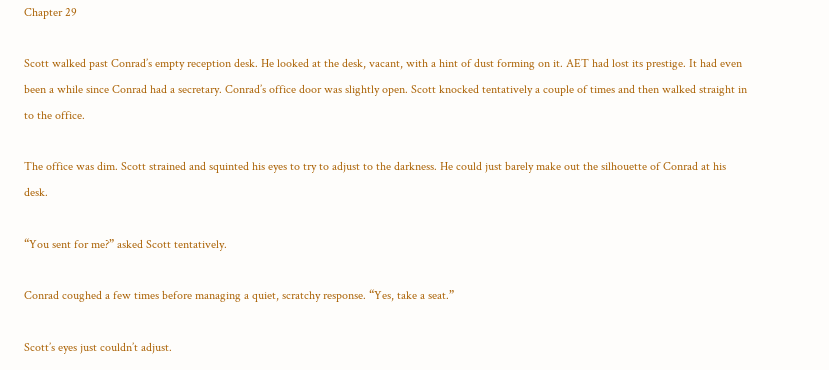Chapter 29

Scott walked past Conrad’s empty reception desk. He looked at the desk, vacant, with a hint of dust forming on it. AET had lost its prestige. It had even been a while since Conrad had a secretary. Conrad’s office door was slightly open. Scott knocked tentatively a couple of times and then walked straight in to the office.

The office was dim. Scott strained and squinted his eyes to try to adjust to the darkness. He could just barely make out the silhouette of Conrad at his desk.

“You sent for me?” asked Scott tentatively.

Conrad coughed a few times before managing a quiet, scratchy response. “Yes, take a seat.”

Scott’s eyes just couldn’t adjust.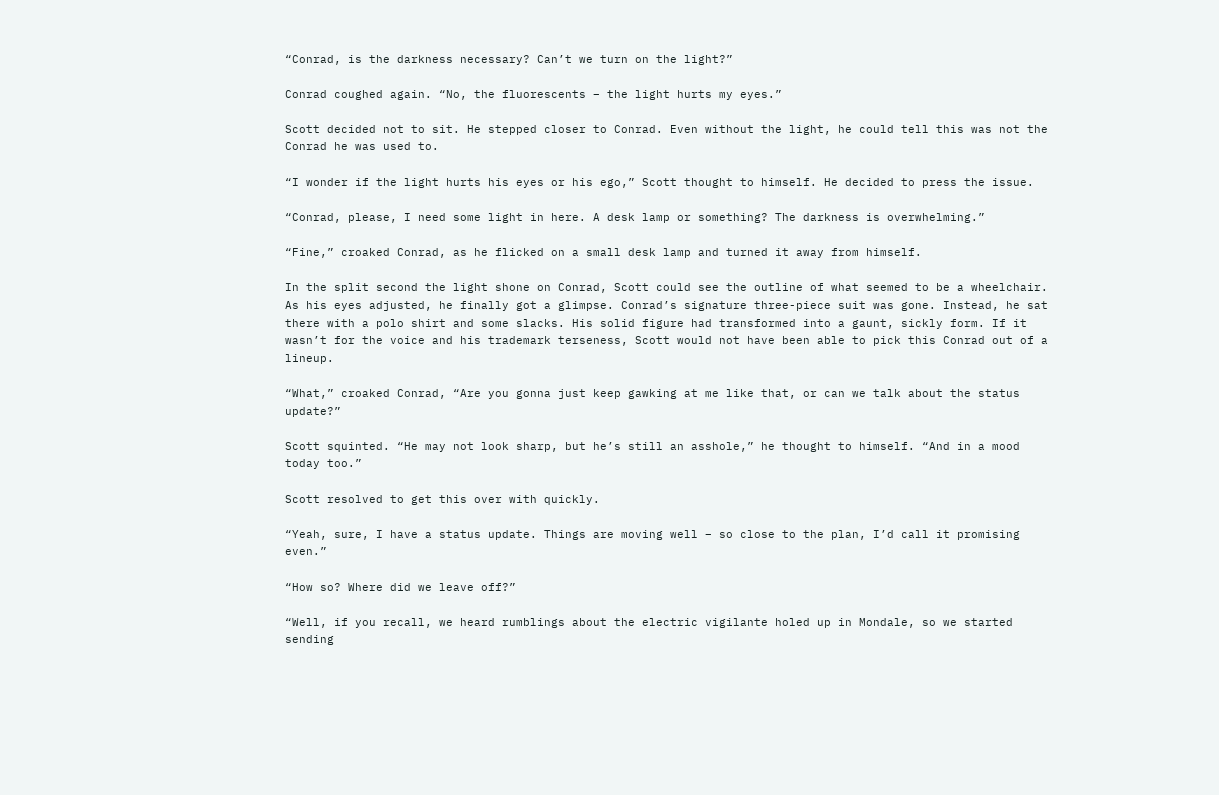“Conrad, is the darkness necessary? Can’t we turn on the light?”

Conrad coughed again. “No, the fluorescents – the light hurts my eyes.”

Scott decided not to sit. He stepped closer to Conrad. Even without the light, he could tell this was not the Conrad he was used to.

“I wonder if the light hurts his eyes or his ego,” Scott thought to himself. He decided to press the issue.

“Conrad, please, I need some light in here. A desk lamp or something? The darkness is overwhelming.”

“Fine,” croaked Conrad, as he flicked on a small desk lamp and turned it away from himself.

In the split second the light shone on Conrad, Scott could see the outline of what seemed to be a wheelchair. As his eyes adjusted, he finally got a glimpse. Conrad’s signature three-piece suit was gone. Instead, he sat there with a polo shirt and some slacks. His solid figure had transformed into a gaunt, sickly form. If it wasn’t for the voice and his trademark terseness, Scott would not have been able to pick this Conrad out of a lineup.

“What,” croaked Conrad, “Are you gonna just keep gawking at me like that, or can we talk about the status update?”

Scott squinted. “He may not look sharp, but he’s still an asshole,” he thought to himself. “And in a mood today too.”

Scott resolved to get this over with quickly.

“Yeah, sure, I have a status update. Things are moving well – so close to the plan, I’d call it promising even.”

“How so? Where did we leave off?”

“Well, if you recall, we heard rumblings about the electric vigilante holed up in Mondale, so we started sending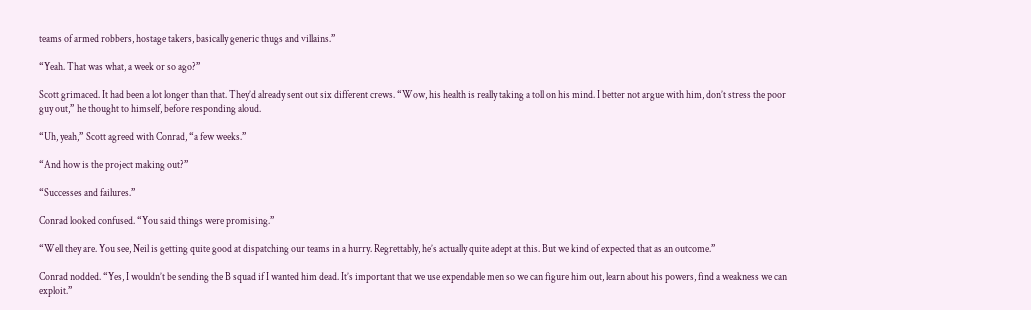teams of armed robbers, hostage takers, basically generic thugs and villains.”

“Yeah. That was what, a week or so ago?”

Scott grimaced. It had been a lot longer than that. They’d already sent out six different crews. “Wow, his health is really taking a toll on his mind. I better not argue with him, don’t stress the poor guy out,” he thought to himself, before responding aloud.

“Uh, yeah,” Scott agreed with Conrad, “a few weeks.”

“And how is the project making out?”

“Successes and failures.”

Conrad looked confused. “You said things were promising.”

“Well they are. You see, Neil is getting quite good at dispatching our teams in a hurry. Regrettably, he’s actually quite adept at this. But we kind of expected that as an outcome.”

Conrad nodded. “Yes, I wouldn’t be sending the B squad if I wanted him dead. It’s important that we use expendable men so we can figure him out, learn about his powers, find a weakness we can exploit.”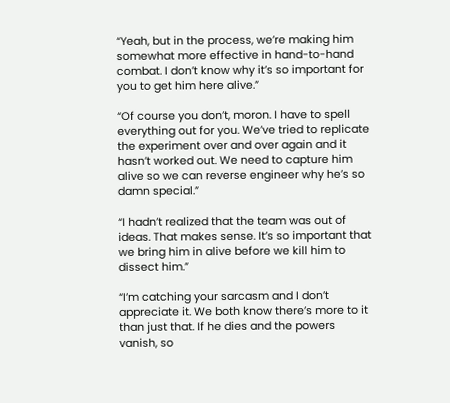“Yeah, but in the process, we’re making him somewhat more effective in hand-to-hand combat. I don’t know why it’s so important for you to get him here alive.”

“Of course you don’t, moron. I have to spell everything out for you. We’ve tried to replicate the experiment over and over again and it hasn’t worked out. We need to capture him alive so we can reverse engineer why he’s so damn special.”

“I hadn’t realized that the team was out of ideas. That makes sense. It’s so important that we bring him in alive before we kill him to dissect him.”

“I’m catching your sarcasm and I don’t appreciate it. We both know there’s more to it than just that. If he dies and the powers vanish, so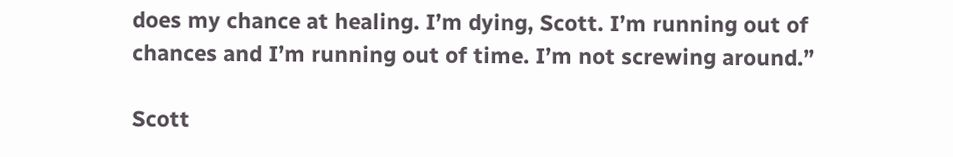does my chance at healing. I’m dying, Scott. I’m running out of chances and I’m running out of time. I’m not screwing around.”

Scott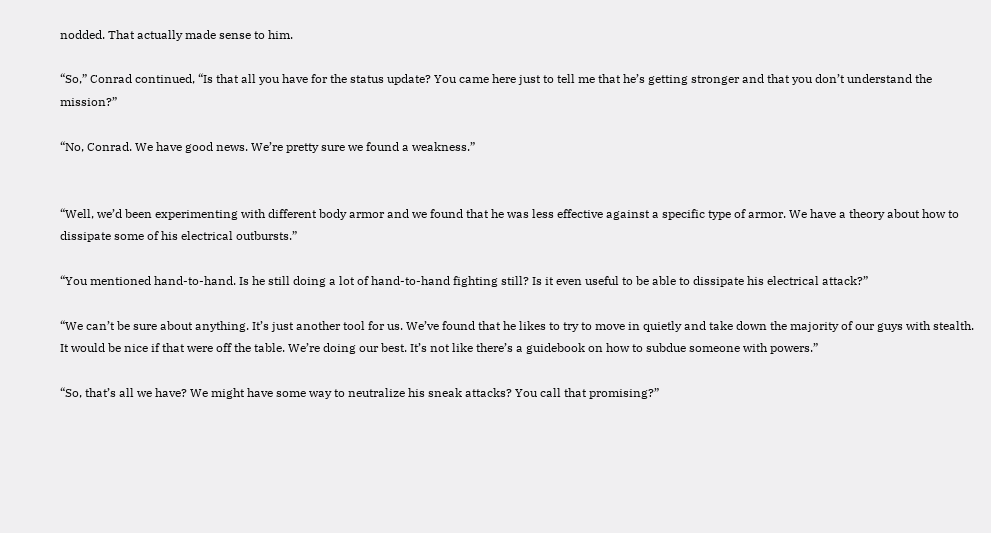nodded. That actually made sense to him.

“So,” Conrad continued, “Is that all you have for the status update? You came here just to tell me that he’s getting stronger and that you don’t understand the mission?”

“No, Conrad. We have good news. We’re pretty sure we found a weakness.”


“Well, we’d been experimenting with different body armor and we found that he was less effective against a specific type of armor. We have a theory about how to dissipate some of his electrical outbursts.”

“You mentioned hand-to-hand. Is he still doing a lot of hand-to-hand fighting still? Is it even useful to be able to dissipate his electrical attack?”

“We can’t be sure about anything. It’s just another tool for us. We’ve found that he likes to try to move in quietly and take down the majority of our guys with stealth. It would be nice if that were off the table. We’re doing our best. It’s not like there’s a guidebook on how to subdue someone with powers.”

“So, that’s all we have? We might have some way to neutralize his sneak attacks? You call that promising?”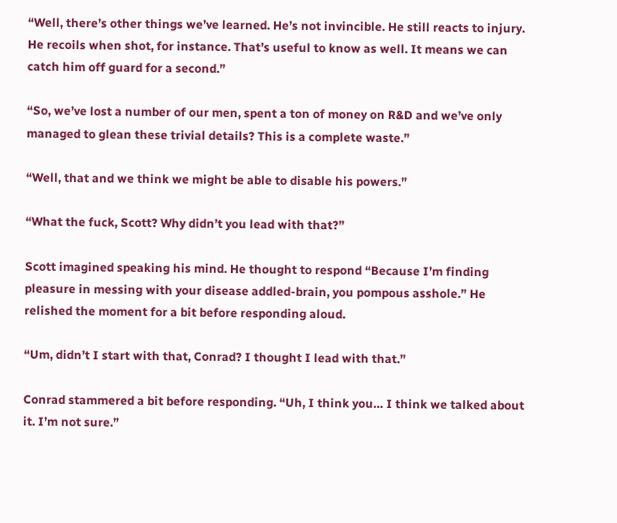“Well, there’s other things we’ve learned. He’s not invincible. He still reacts to injury. He recoils when shot, for instance. That’s useful to know as well. It means we can catch him off guard for a second.”

“So, we’ve lost a number of our men, spent a ton of money on R&D and we’ve only managed to glean these trivial details? This is a complete waste.”

“Well, that and we think we might be able to disable his powers.”

“What the fuck, Scott? Why didn’t you lead with that?”

Scott imagined speaking his mind. He thought to respond “Because I’m finding pleasure in messing with your disease addled-brain, you pompous asshole.” He relished the moment for a bit before responding aloud.

“Um, didn’t I start with that, Conrad? I thought I lead with that.”

Conrad stammered a bit before responding. “Uh, I think you… I think we talked about it. I’m not sure.”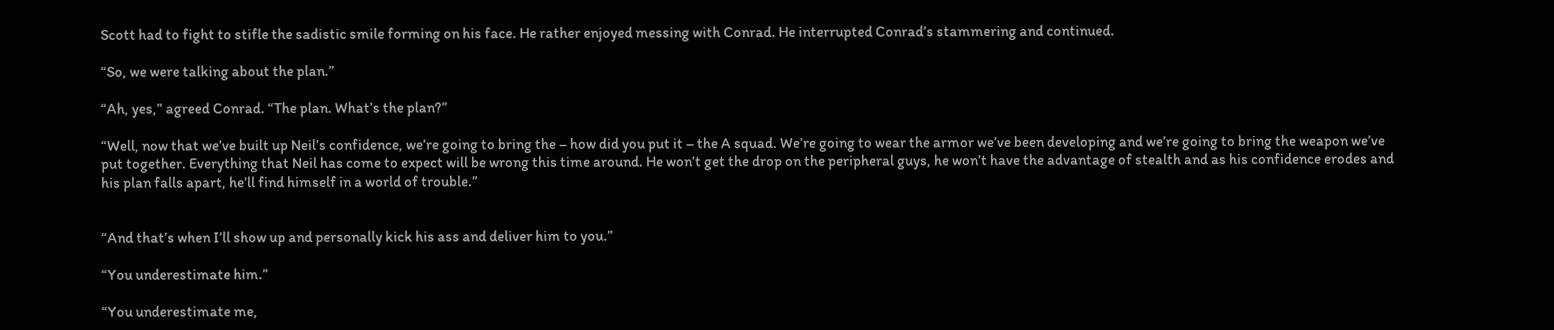Scott had to fight to stifle the sadistic smile forming on his face. He rather enjoyed messing with Conrad. He interrupted Conrad’s stammering and continued.

“So, we were talking about the plan.”

“Ah, yes,” agreed Conrad. “The plan. What’s the plan?”

“Well, now that we’ve built up Neil’s confidence, we’re going to bring the – how did you put it – the A squad. We’re going to wear the armor we’ve been developing and we’re going to bring the weapon we’ve put together. Everything that Neil has come to expect will be wrong this time around. He won’t get the drop on the peripheral guys, he won’t have the advantage of stealth and as his confidence erodes and his plan falls apart, he’ll find himself in a world of trouble.”


“And that’s when I’ll show up and personally kick his ass and deliver him to you.”

“You underestimate him.”

“You underestimate me,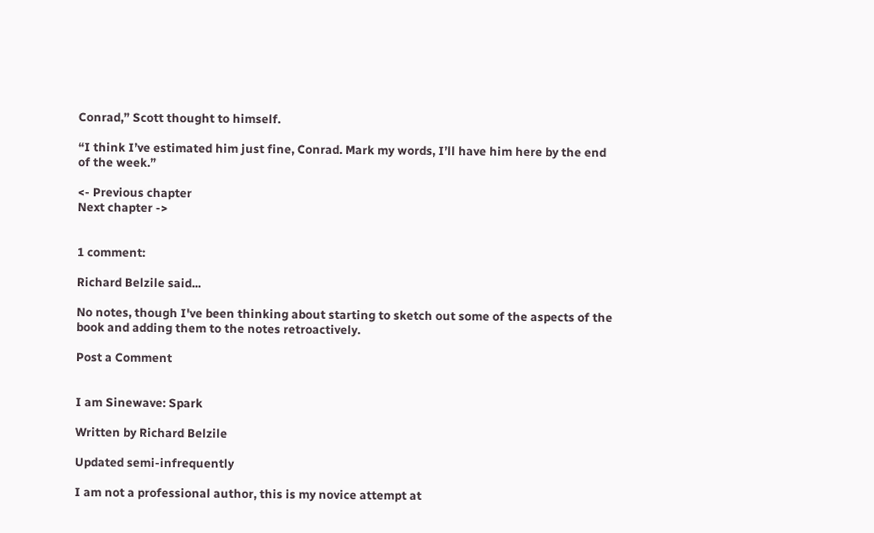Conrad,” Scott thought to himself.

“I think I’ve estimated him just fine, Conrad. Mark my words, I’ll have him here by the end of the week.”

<- Previous chapter
Next chapter ->


1 comment:

Richard Belzile said...

No notes, though I've been thinking about starting to sketch out some of the aspects of the book and adding them to the notes retroactively.

Post a Comment


I am Sinewave: Spark

Written by Richard Belzile

Updated semi-infrequently

I am not a professional author, this is my novice attempt at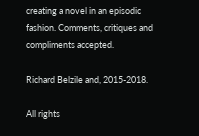creating a novel in an episodic fashion. Comments, critiques and compliments accepted.

Richard Belzile and, 2015-2018.

All rights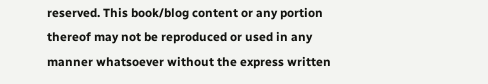reserved. This book/blog content or any portion thereof may not be reproduced or used in any manner whatsoever without the express written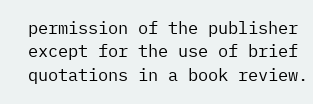permission of the publisher except for the use of brief quotations in a book review.